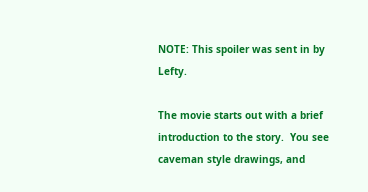NOTE: This spoiler was sent in by Lefty.

The movie starts out with a brief introduction to the story.  You see caveman style drawings, and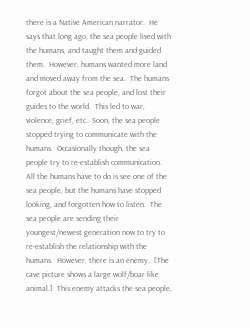there is a Native American narrator.  He says that long ago, the sea people lived with the humans, and taught them and guided them.  However, humans wanted more land and moved away from the sea.  The humans forgot about the sea people, and lost their guides to the world.  This led to war, violence, grief, etc.  Soon, the sea people stopped trying to communicate with the humans.  Occasionally though, the sea people try to re-establish communication.  All the humans have to do is see one of the sea people, but the humans have stopped looking, and forgotten how to listen.  The sea people are sending their youngest/newest generation now to try to re-establish the relationship with the humans.  However, there is an enemy.  [The cave picture shows a large wolf/boar like animal.]  This enemy attacks the sea people,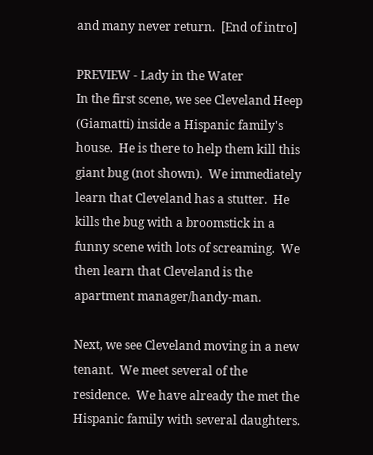and many never return.  [End of intro]

PREVIEW - Lady in the Water
In the first scene, we see Cleveland Heep (Giamatti) inside a Hispanic family's house.  He is there to help them kill this giant bug (not shown).  We immediately learn that Cleveland has a stutter.  He kills the bug with a broomstick in a funny scene with lots of screaming.  We then learn that Cleveland is the apartment manager/handy-man.

Next, we see Cleveland moving in a new tenant.  We meet several of the residence.  We have already the met the Hispanic family with several daughters.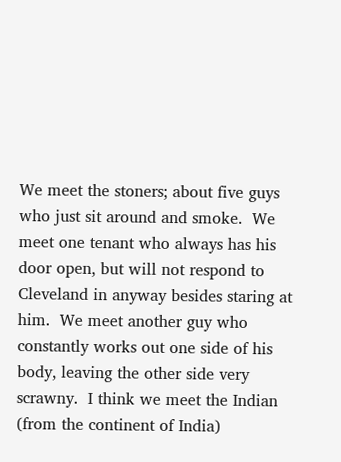We meet the stoners; about five guys who just sit around and smoke.  We meet one tenant who always has his door open, but will not respond to Cleveland in anyway besides staring at him.  We meet another guy who constantly works out one side of his body, leaving the other side very scrawny.  I think we meet the Indian (from the continent of India)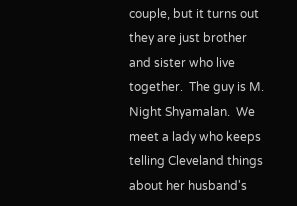couple, but it turns out they are just brother and sister who live together.  The guy is M. Night Shyamalan.  We meet a lady who keeps telling Cleveland things about her husband's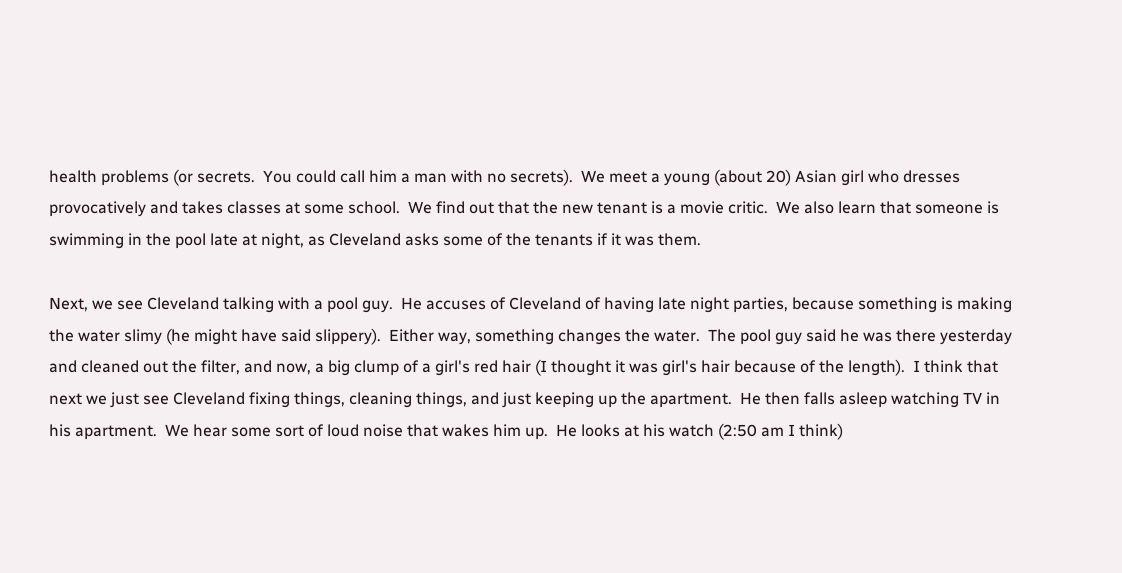health problems (or secrets.  You could call him a man with no secrets).  We meet a young (about 20) Asian girl who dresses provocatively and takes classes at some school.  We find out that the new tenant is a movie critic.  We also learn that someone is swimming in the pool late at night, as Cleveland asks some of the tenants if it was them.

Next, we see Cleveland talking with a pool guy.  He accuses of Cleveland of having late night parties, because something is making the water slimy (he might have said slippery).  Either way, something changes the water.  The pool guy said he was there yesterday and cleaned out the filter, and now, a big clump of a girl's red hair (I thought it was girl's hair because of the length).  I think that next we just see Cleveland fixing things, cleaning things, and just keeping up the apartment.  He then falls asleep watching TV in his apartment.  We hear some sort of loud noise that wakes him up.  He looks at his watch (2:50 am I think)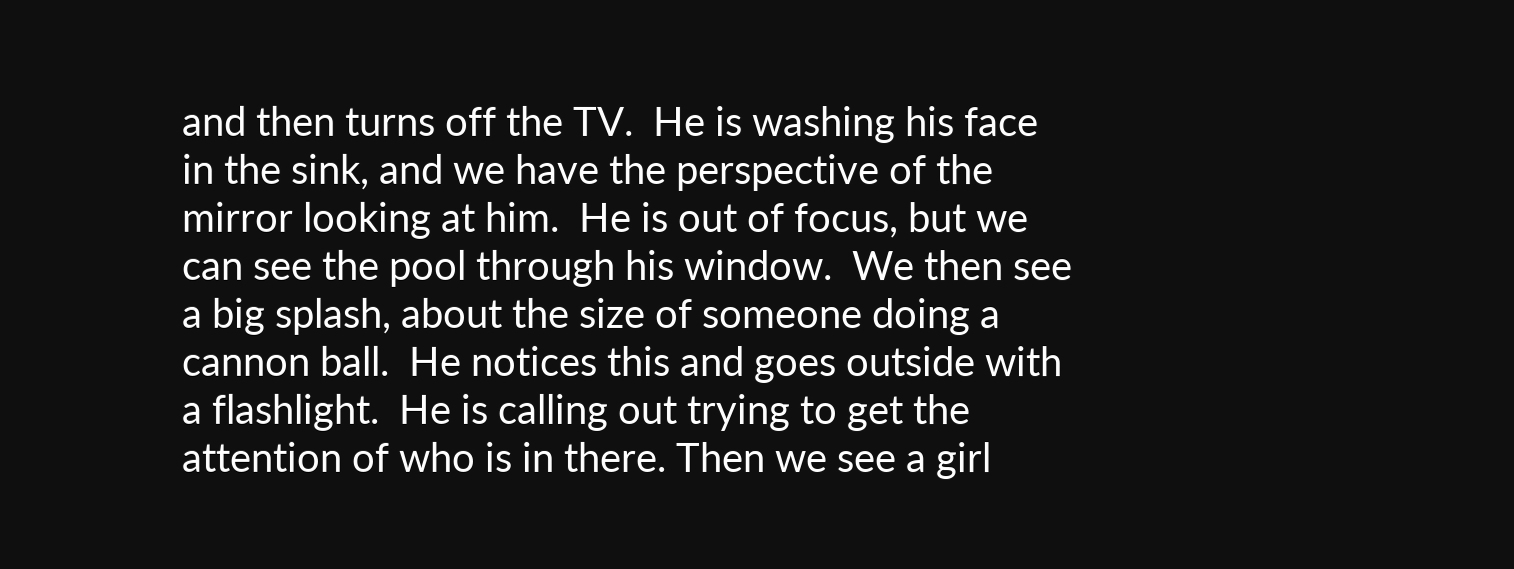and then turns off the TV.  He is washing his face in the sink, and we have the perspective of the mirror looking at him.  He is out of focus, but we can see the pool through his window.  We then see a big splash, about the size of someone doing a cannon ball.  He notices this and goes outside with a flashlight.  He is calling out trying to get the attention of who is in there. Then we see a girl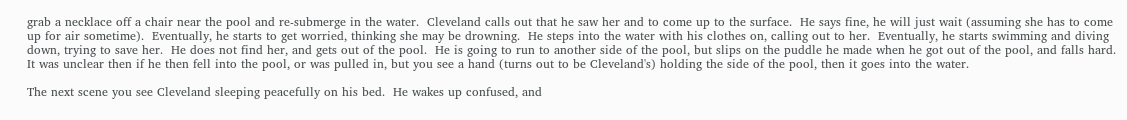grab a necklace off a chair near the pool and re-submerge in the water.  Cleveland calls out that he saw her and to come up to the surface.  He says fine, he will just wait (assuming she has to come up for air sometime).  Eventually, he starts to get worried, thinking she may be drowning.  He steps into the water with his clothes on, calling out to her.  Eventually, he starts swimming and diving down, trying to save her.  He does not find her, and gets out of the pool.  He is going to run to another side of the pool, but slips on the puddle he made when he got out of the pool, and falls hard.  It was unclear then if he then fell into the pool, or was pulled in, but you see a hand (turns out to be Cleveland's) holding the side of the pool, then it goes into the water.

The next scene you see Cleveland sleeping peacefully on his bed.  He wakes up confused, and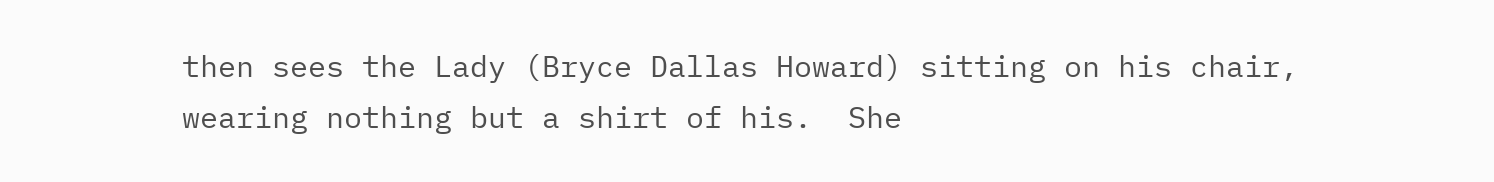then sees the Lady (Bryce Dallas Howard) sitting on his chair, wearing nothing but a shirt of his.  She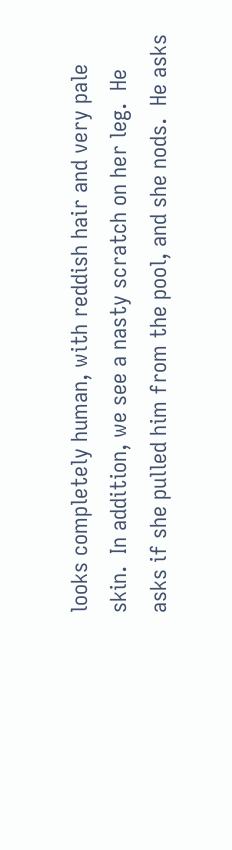looks completely human, with reddish hair and very pale skin.  In addition, we see a nasty scratch on her leg.  He asks if she pulled him from the pool, and she nods.  He asks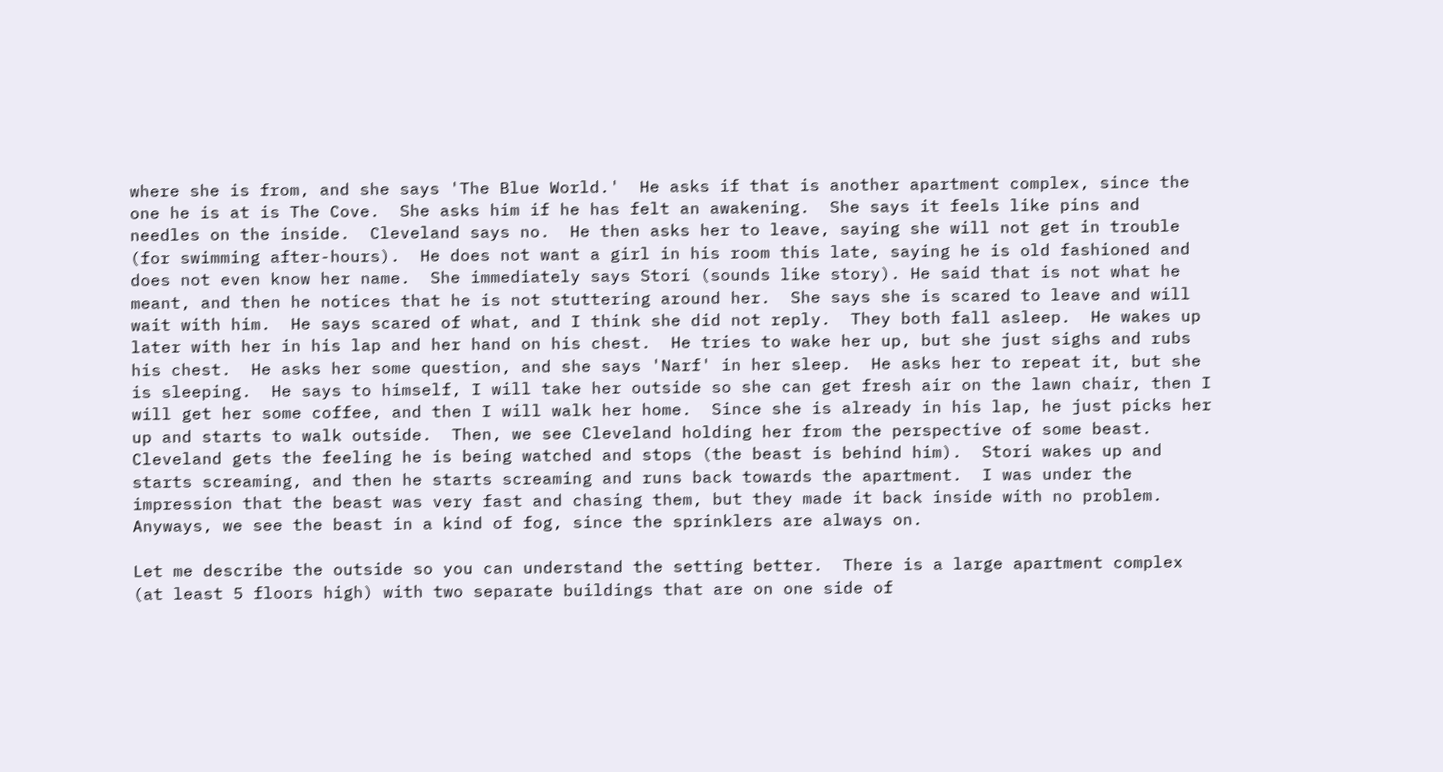where she is from, and she says 'The Blue World.'  He asks if that is another apartment complex, since the one he is at is The Cove.  She asks him if he has felt an awakening.  She says it feels like pins and needles on the inside.  Cleveland says no.  He then asks her to leave, saying she will not get in trouble (for swimming after-hours).  He does not want a girl in his room this late, saying he is old fashioned and does not even know her name.  She immediately says Stori (sounds like story). He said that is not what he meant, and then he notices that he is not stuttering around her.  She says she is scared to leave and will wait with him.  He says scared of what, and I think she did not reply.  They both fall asleep.  He wakes up later with her in his lap and her hand on his chest.  He tries to wake her up, but she just sighs and rubs his chest.  He asks her some question, and she says 'Narf' in her sleep.  He asks her to repeat it, but she is sleeping.  He says to himself, I will take her outside so she can get fresh air on the lawn chair, then I will get her some coffee, and then I will walk her home.  Since she is already in his lap, he just picks her up and starts to walk outside.  Then, we see Cleveland holding her from the perspective of some beast.  Cleveland gets the feeling he is being watched and stops (the beast is behind him).  Stori wakes up and starts screaming, and then he starts screaming and runs back towards the apartment.  I was under the impression that the beast was very fast and chasing them, but they made it back inside with no problem.  Anyways, we see the beast in a kind of fog, since the sprinklers are always on.

Let me describe the outside so you can understand the setting better.  There is a large apartment complex (at least 5 floors high) with two separate buildings that are on one side of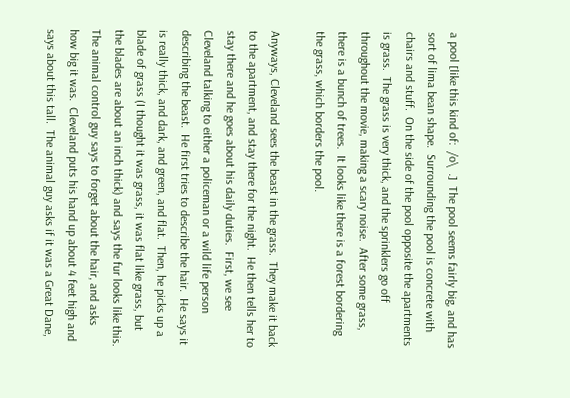a pool [like this kind of:  /o\  .]  The pool seems fairly big, and has sort of lima bean shape.  Surrounding the pool is concrete with chairs and stuff.  On the side of the pool opposite the apartments is grass.  The grass is very thick, and the sprinklers go off throughout the movie, making a scary noise.  After some grass, there is a bunch of trees.  It looks like there is a forest bordering the grass, which borders the pool.

Anyways, Cleveland sees the beast in the grass.  They make it back to the apartment, and stay there for the night.  He then tells her to stay there and he goes about his daily duties.  First, we see Cleveland talking to either a policeman or a wild life person describing the beast.  He first tries to describe the hair.  He says it is really thick, and dark, and green, and flat.  Then, he picks up a blade of grass (I thought it was grass, it was flat like grass, but the blades are about an inch thick) and says the fur looks like this.  The animal control guy says to forget about the hair, and asks how big it was.  Cleveland puts his hand up about 4 feet high and says about this tall.  The animal guy asks if it was a Great Dane,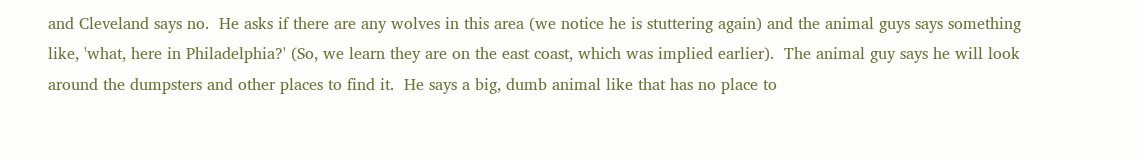and Cleveland says no.  He asks if there are any wolves in this area (we notice he is stuttering again) and the animal guys says something like, 'what, here in Philadelphia?' (So, we learn they are on the east coast, which was implied earlier).  The animal guy says he will look around the dumpsters and other places to find it.  He says a big, dumb animal like that has no place to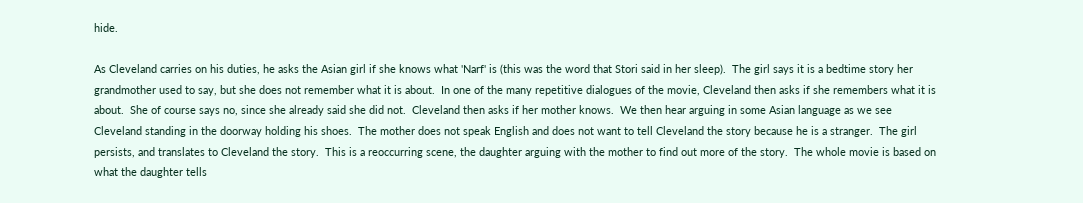hide.

As Cleveland carries on his duties, he asks the Asian girl if she knows what 'Narf' is (this was the word that Stori said in her sleep).  The girl says it is a bedtime story her grandmother used to say, but she does not remember what it is about.  In one of the many repetitive dialogues of the movie, Cleveland then asks if she remembers what it is about.  She of course says no, since she already said she did not.  Cleveland then asks if her mother knows.  We then hear arguing in some Asian language as we see Cleveland standing in the doorway holding his shoes.  The mother does not speak English and does not want to tell Cleveland the story because he is a stranger.  The girl persists, and translates to Cleveland the story.  This is a reoccurring scene, the daughter arguing with the mother to find out more of the story.  The whole movie is based on what the daughter tells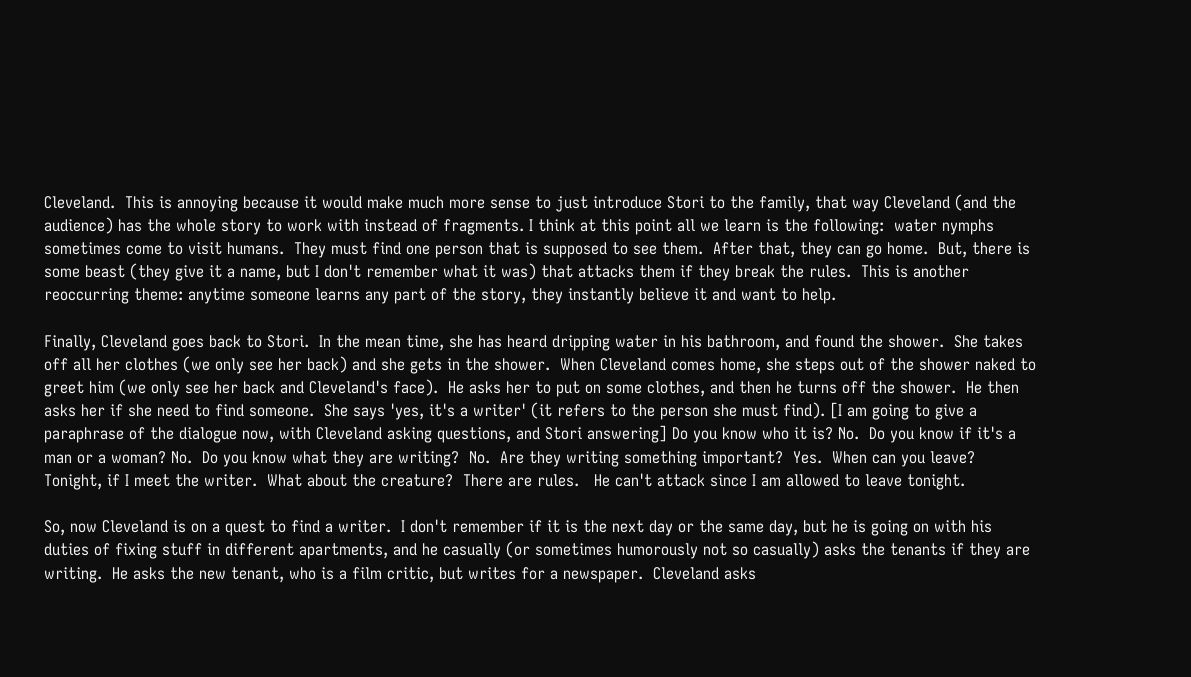Cleveland.  This is annoying because it would make much more sense to just introduce Stori to the family, that way Cleveland (and the audience) has the whole story to work with instead of fragments. I think at this point all we learn is the following:  water nymphs sometimes come to visit humans.  They must find one person that is supposed to see them.  After that, they can go home.  But, there is some beast (they give it a name, but I don't remember what it was) that attacks them if they break the rules.  This is another reoccurring theme: anytime someone learns any part of the story, they instantly believe it and want to help.

Finally, Cleveland goes back to Stori.  In the mean time, she has heard dripping water in his bathroom, and found the shower.  She takes off all her clothes (we only see her back) and she gets in the shower.  When Cleveland comes home, she steps out of the shower naked to greet him (we only see her back and Cleveland's face).  He asks her to put on some clothes, and then he turns off the shower.  He then asks her if she need to find someone.  She says 'yes, it's a writer' (it refers to the person she must find). [I am going to give a paraphrase of the dialogue now, with Cleveland asking questions, and Stori answering] Do you know who it is? No.  Do you know if it's a man or a woman? No.  Do you know what they are writing?  No.  Are they writing something important?  Yes.  When can you leave?  Tonight, if I meet the writer.  What about the creature?  There are rules.   He can't attack since I am allowed to leave tonight.

So, now Cleveland is on a quest to find a writer.  I don't remember if it is the next day or the same day, but he is going on with his duties of fixing stuff in different apartments, and he casually (or sometimes humorously not so casually) asks the tenants if they are writing.  He asks the new tenant, who is a film critic, but writes for a newspaper.  Cleveland asks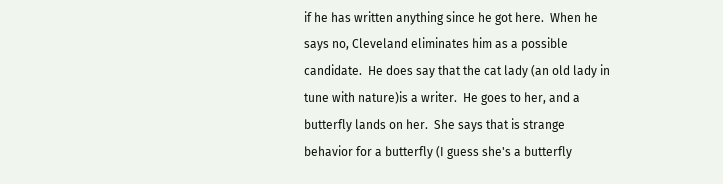if he has written anything since he got here.  When he says no, Cleveland eliminates him as a possible candidate.  He does say that the cat lady (an old lady in tune with nature)is a writer.  He goes to her, and a butterfly lands on her.  She says that is strange behavior for a butterfly (I guess she's a butterfly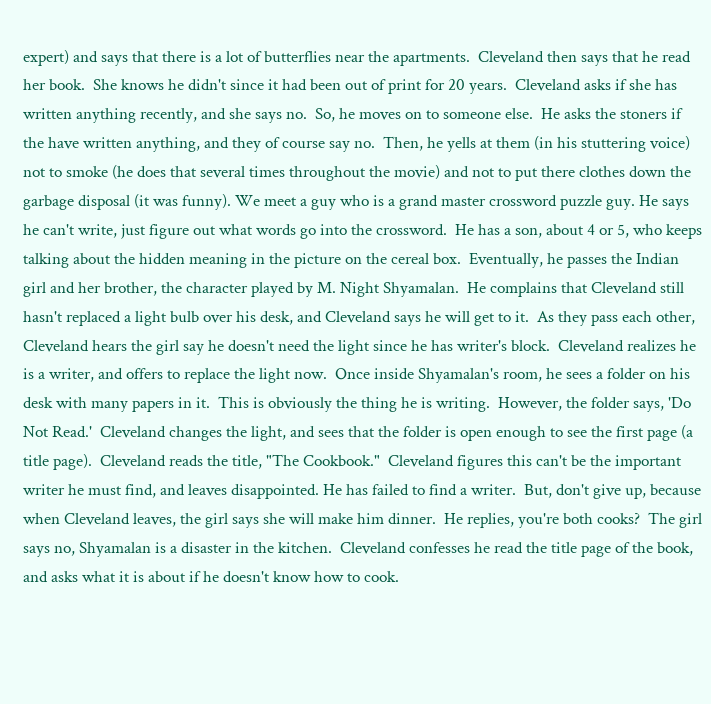expert) and says that there is a lot of butterflies near the apartments.  Cleveland then says that he read her book.  She knows he didn't since it had been out of print for 20 years.  Cleveland asks if she has written anything recently, and she says no.  So, he moves on to someone else.  He asks the stoners if the have written anything, and they of course say no.  Then, he yells at them (in his stuttering voice) not to smoke (he does that several times throughout the movie) and not to put there clothes down the garbage disposal (it was funny). We meet a guy who is a grand master crossword puzzle guy. He says he can't write, just figure out what words go into the crossword.  He has a son, about 4 or 5, who keeps talking about the hidden meaning in the picture on the cereal box.  Eventually, he passes the Indian girl and her brother, the character played by M. Night Shyamalan.  He complains that Cleveland still hasn't replaced a light bulb over his desk, and Cleveland says he will get to it.  As they pass each other, Cleveland hears the girl say he doesn't need the light since he has writer's block.  Cleveland realizes he is a writer, and offers to replace the light now.  Once inside Shyamalan's room, he sees a folder on his desk with many papers in it.  This is obviously the thing he is writing.  However, the folder says, 'Do Not Read.'  Cleveland changes the light, and sees that the folder is open enough to see the first page (a title page).  Cleveland reads the title, "The Cookbook."  Cleveland figures this can't be the important writer he must find, and leaves disappointed. He has failed to find a writer.  But, don't give up, because when Cleveland leaves, the girl says she will make him dinner.  He replies, you're both cooks?  The girl says no, Shyamalan is a disaster in the kitchen.  Cleveland confesses he read the title page of the book, and asks what it is about if he doesn't know how to cook.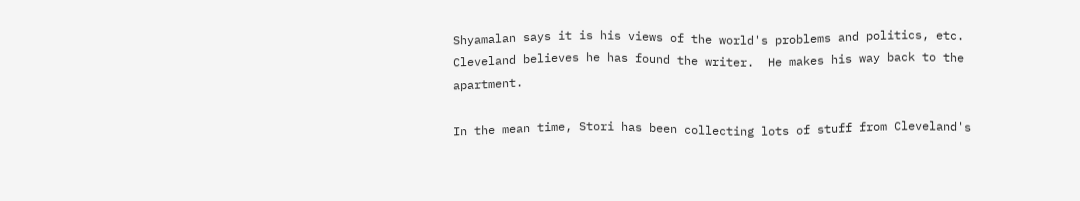Shyamalan says it is his views of the world's problems and politics, etc.  Cleveland believes he has found the writer.  He makes his way back to the apartment.

In the mean time, Stori has been collecting lots of stuff from Cleveland's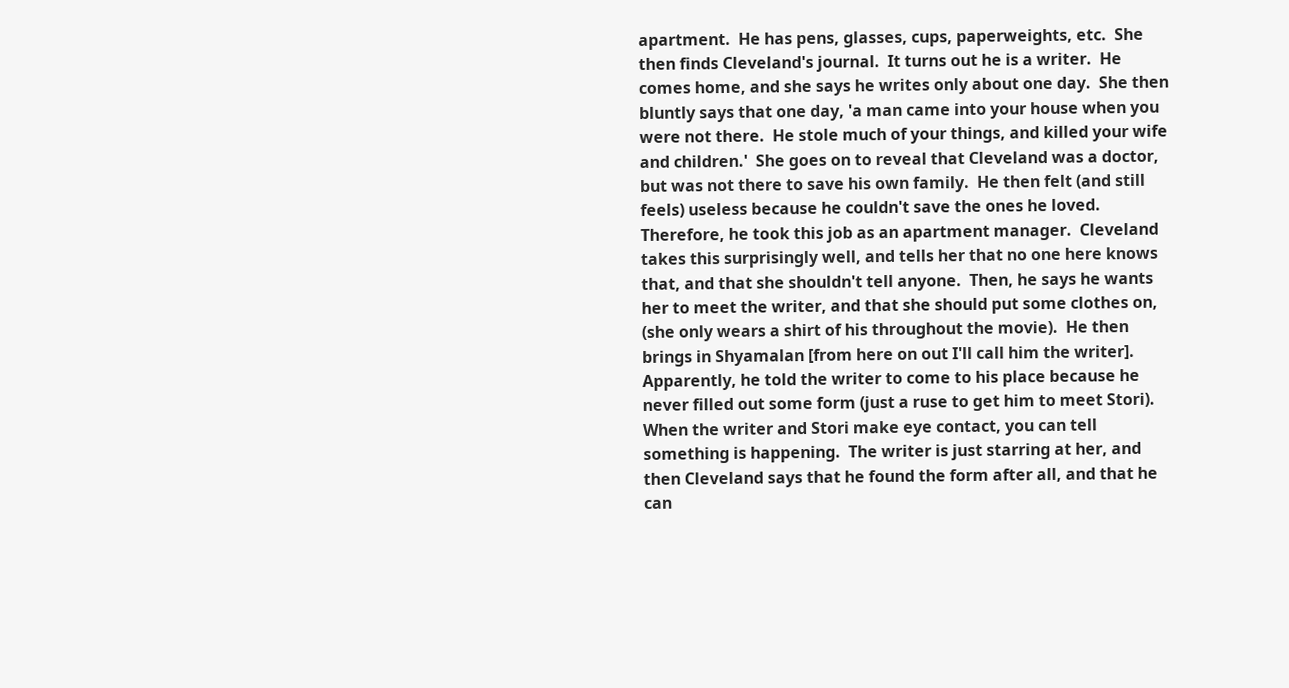apartment.  He has pens, glasses, cups, paperweights, etc.  She then finds Cleveland's journal.  It turns out he is a writer.  He comes home, and she says he writes only about one day.  She then bluntly says that one day, 'a man came into your house when you were not there.  He stole much of your things, and killed your wife and children.'  She goes on to reveal that Cleveland was a doctor, but was not there to save his own family.  He then felt (and still feels) useless because he couldn't save the ones he loved.  Therefore, he took this job as an apartment manager.  Cleveland takes this surprisingly well, and tells her that no one here knows that, and that she shouldn't tell anyone.  Then, he says he wants her to meet the writer, and that she should put some clothes on, (she only wears a shirt of his throughout the movie).  He then brings in Shyamalan [from here on out I'll call him the writer].  Apparently, he told the writer to come to his place because he never filled out some form (just a ruse to get him to meet Stori).  When the writer and Stori make eye contact, you can tell something is happening.  The writer is just starring at her, and then Cleveland says that he found the form after all, and that he can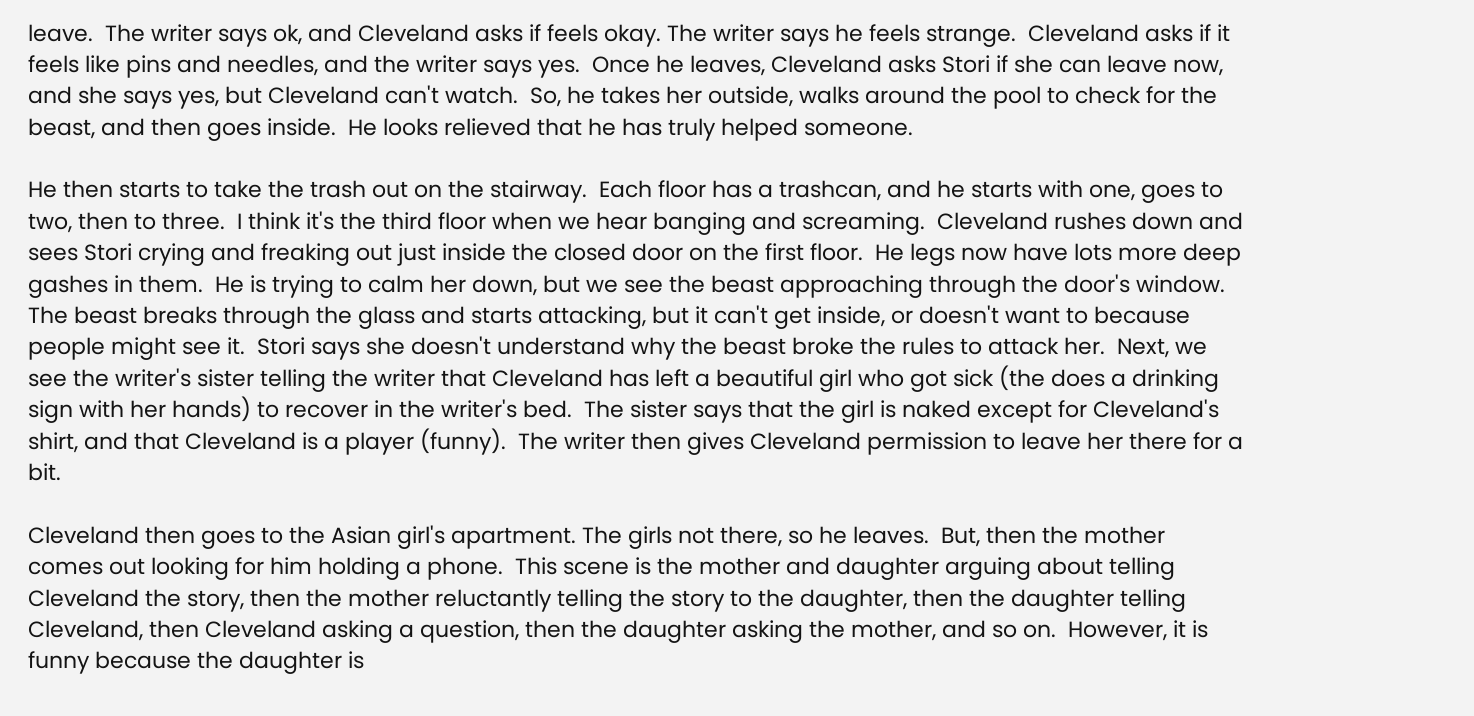leave.  The writer says ok, and Cleveland asks if feels okay. The writer says he feels strange.  Cleveland asks if it feels like pins and needles, and the writer says yes.  Once he leaves, Cleveland asks Stori if she can leave now, and she says yes, but Cleveland can't watch.  So, he takes her outside, walks around the pool to check for the beast, and then goes inside.  He looks relieved that he has truly helped someone.

He then starts to take the trash out on the stairway.  Each floor has a trashcan, and he starts with one, goes to two, then to three.  I think it's the third floor when we hear banging and screaming.  Cleveland rushes down and sees Stori crying and freaking out just inside the closed door on the first floor.  He legs now have lots more deep gashes in them.  He is trying to calm her down, but we see the beast approaching through the door's window.  The beast breaks through the glass and starts attacking, but it can't get inside, or doesn't want to because people might see it.  Stori says she doesn't understand why the beast broke the rules to attack her.  Next, we see the writer's sister telling the writer that Cleveland has left a beautiful girl who got sick (the does a drinking sign with her hands) to recover in the writer's bed.  The sister says that the girl is naked except for Cleveland's shirt, and that Cleveland is a player (funny).  The writer then gives Cleveland permission to leave her there for a bit.

Cleveland then goes to the Asian girl's apartment. The girls not there, so he leaves.  But, then the mother comes out looking for him holding a phone.  This scene is the mother and daughter arguing about telling Cleveland the story, then the mother reluctantly telling the story to the daughter, then the daughter telling Cleveland, then Cleveland asking a question, then the daughter asking the mother, and so on.  However, it is funny because the daughter is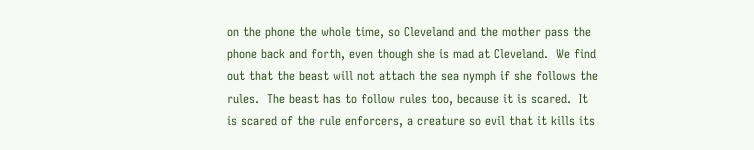on the phone the whole time, so Cleveland and the mother pass the phone back and forth, even though she is mad at Cleveland.  We find out that the beast will not attach the sea nymph if she follows the rules.  The beast has to follow rules too, because it is scared.  It is scared of the rule enforcers, a creature so evil that it kills its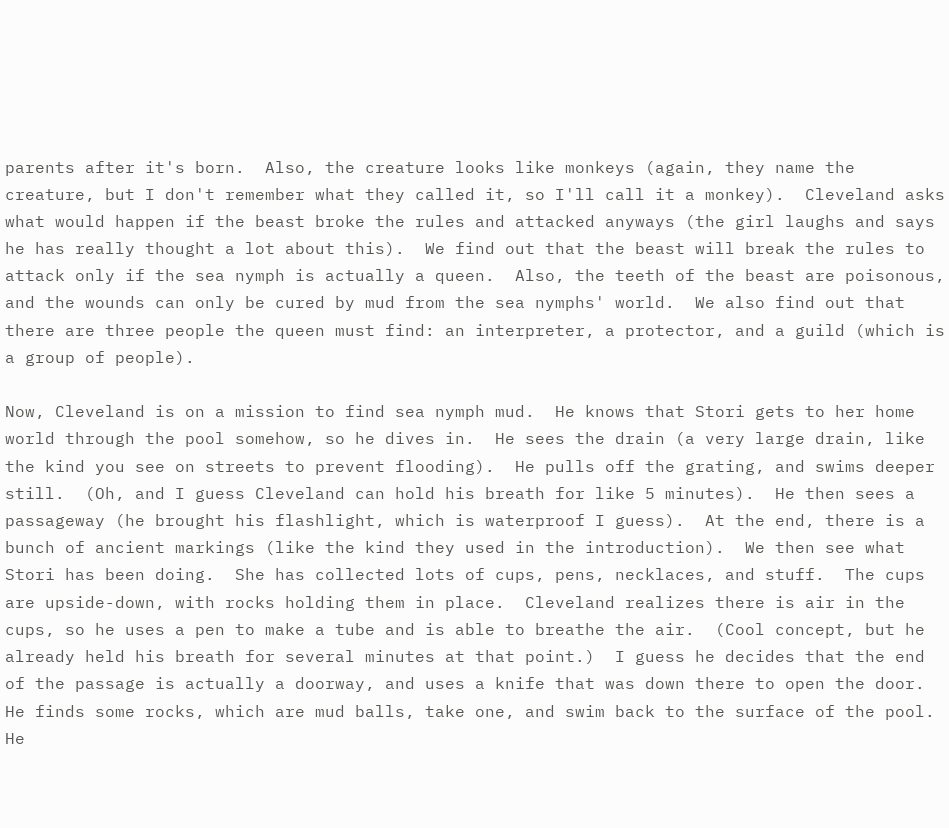parents after it's born.  Also, the creature looks like monkeys (again, they name the creature, but I don't remember what they called it, so I'll call it a monkey).  Cleveland asks what would happen if the beast broke the rules and attacked anyways (the girl laughs and says he has really thought a lot about this).  We find out that the beast will break the rules to attack only if the sea nymph is actually a queen.  Also, the teeth of the beast are poisonous, and the wounds can only be cured by mud from the sea nymphs' world.  We also find out that there are three people the queen must find: an interpreter, a protector, and a guild (which is a group of people).

Now, Cleveland is on a mission to find sea nymph mud.  He knows that Stori gets to her home world through the pool somehow, so he dives in.  He sees the drain (a very large drain, like the kind you see on streets to prevent flooding).  He pulls off the grating, and swims deeper still.  (Oh, and I guess Cleveland can hold his breath for like 5 minutes).  He then sees a passageway (he brought his flashlight, which is waterproof I guess).  At the end, there is a bunch of ancient markings (like the kind they used in the introduction).  We then see what Stori has been doing.  She has collected lots of cups, pens, necklaces, and stuff.  The cups are upside-down, with rocks holding them in place.  Cleveland realizes there is air in the cups, so he uses a pen to make a tube and is able to breathe the air.  (Cool concept, but he already held his breath for several minutes at that point.)  I guess he decides that the end of the passage is actually a doorway, and uses a knife that was down there to open the door.  He finds some rocks, which are mud balls, take one, and swim back to the surface of the pool.  He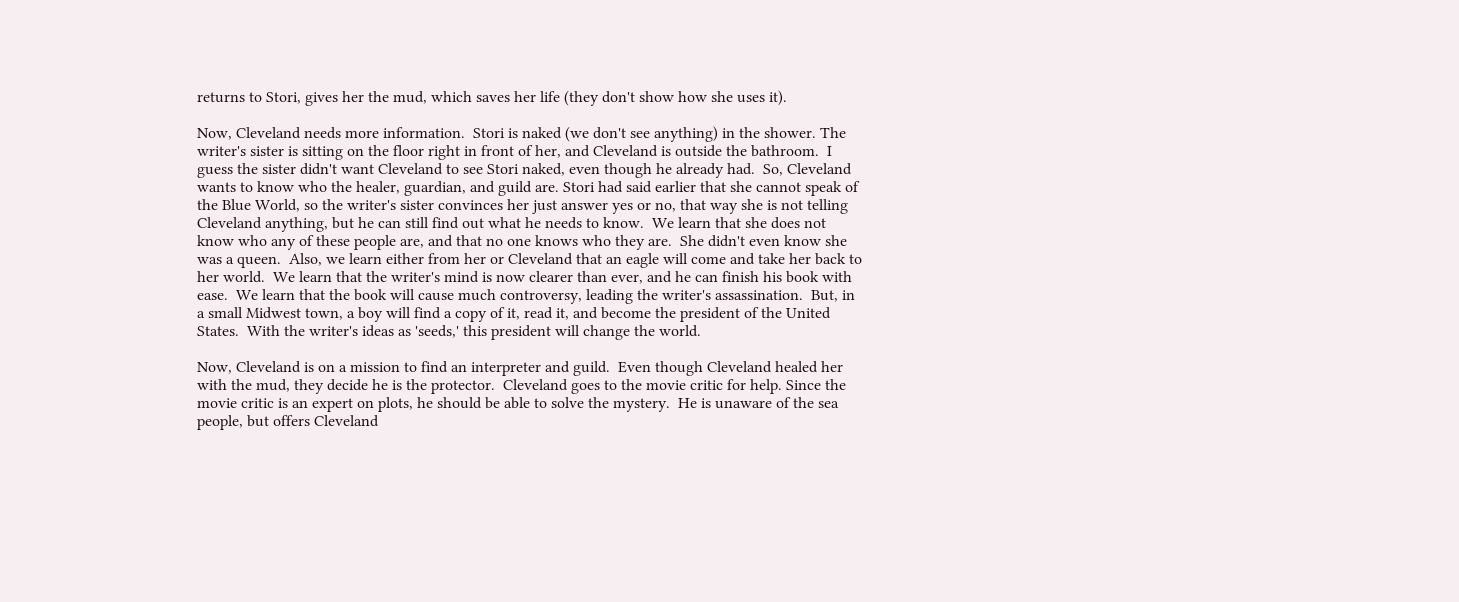returns to Stori, gives her the mud, which saves her life (they don't show how she uses it).

Now, Cleveland needs more information.  Stori is naked (we don't see anything) in the shower. The writer's sister is sitting on the floor right in front of her, and Cleveland is outside the bathroom.  I guess the sister didn't want Cleveland to see Stori naked, even though he already had.  So, Cleveland wants to know who the healer, guardian, and guild are. Stori had said earlier that she cannot speak of the Blue World, so the writer's sister convinces her just answer yes or no, that way she is not telling Cleveland anything, but he can still find out what he needs to know.  We learn that she does not know who any of these people are, and that no one knows who they are.  She didn't even know she was a queen.  Also, we learn either from her or Cleveland that an eagle will come and take her back to her world.  We learn that the writer's mind is now clearer than ever, and he can finish his book with ease.  We learn that the book will cause much controversy, leading the writer's assassination.  But, in a small Midwest town, a boy will find a copy of it, read it, and become the president of the United States.  With the writer's ideas as 'seeds,' this president will change the world.

Now, Cleveland is on a mission to find an interpreter and guild.  Even though Cleveland healed her with the mud, they decide he is the protector.  Cleveland goes to the movie critic for help. Since the movie critic is an expert on plots, he should be able to solve the mystery.  He is unaware of the sea people, but offers Cleveland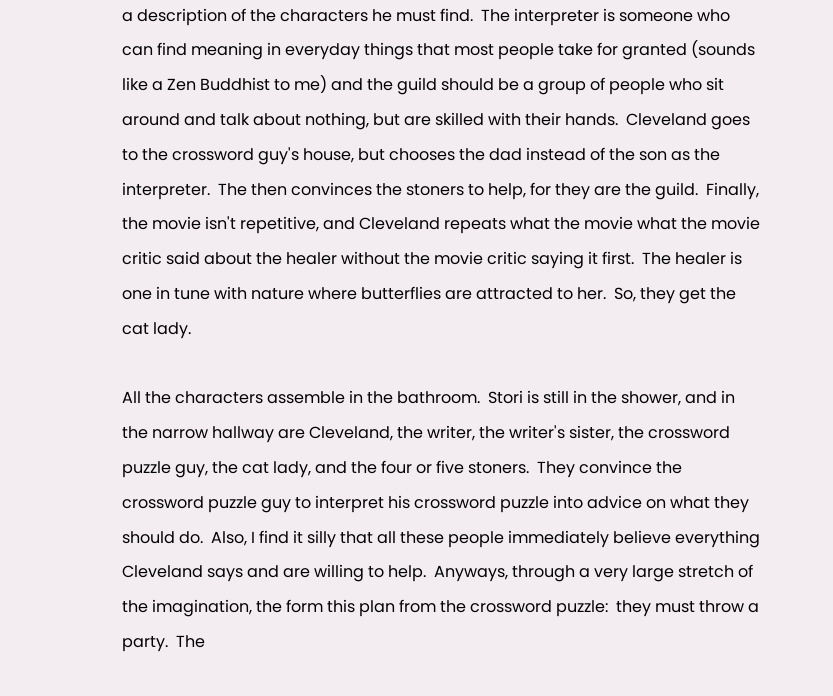a description of the characters he must find.  The interpreter is someone who can find meaning in everyday things that most people take for granted (sounds like a Zen Buddhist to me) and the guild should be a group of people who sit around and talk about nothing, but are skilled with their hands.  Cleveland goes to the crossword guy's house, but chooses the dad instead of the son as the interpreter.  The then convinces the stoners to help, for they are the guild.  Finally, the movie isn't repetitive, and Cleveland repeats what the movie what the movie critic said about the healer without the movie critic saying it first.  The healer is one in tune with nature where butterflies are attracted to her.  So, they get the cat lady.

All the characters assemble in the bathroom.  Stori is still in the shower, and in the narrow hallway are Cleveland, the writer, the writer's sister, the crossword puzzle guy, the cat lady, and the four or five stoners.  They convince the crossword puzzle guy to interpret his crossword puzzle into advice on what they should do.  Also, I find it silly that all these people immediately believe everything Cleveland says and are willing to help.  Anyways, through a very large stretch of the imagination, the form this plan from the crossword puzzle:  they must throw a party.  The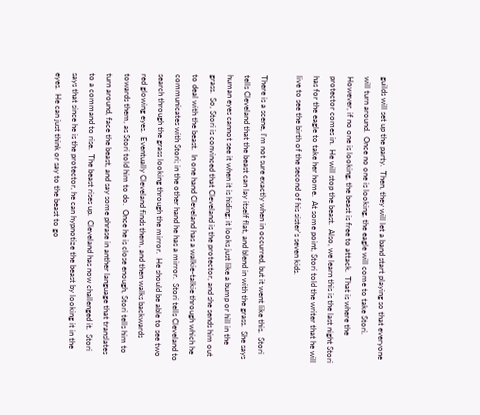guilds will set up the party.  Then, they will let a band start playing so that everyone will turn around.  Once no one is looking, the eagle will come to take Stori.  However, if no one is looking, the beast is free to attack.  That is where the protector comes in.  He will stop the beast.  Also, we learn this is the last night Stori has for the eagle to take her home.  At some point, Stori told the writer that he will live to see the birth of the second of his sister's seven kids.

There is a scene, I'm not sure exactly when in occurred, but it went like this.  Stori tells Cleveland that the beast can lay itself flat, and blend in with the grass.  She says human eyes cannot see it when it is hiding; it looks just like a bump or hill in the grass.  So, Stori is convinced that Cleveland is the protector, and she sends him out to deal with the beast.  In one hand Cleveland has a walkie-talkie through which he communicates with Stori; in the other hand he has a mirror.  Stori tells Cleveland to search through the grass looking through the mirror.  He should be able to see two red glowing eyes.  Eventually Cleveland finds them, and then walks backwards towards them, as Stori told him to do.  Once he is close enough, Stori tells him to turn around, face the beast, and say some phrase in anther language that translates to a command to rise.  The beast rises up.  Cleveland has now challenged it.  Stori says that since he is the protector, he can hypnotize the beast by looking it in the eyes.  He can just think or say to the beast to go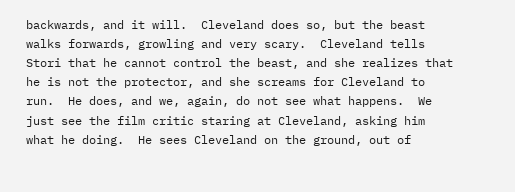backwards, and it will.  Cleveland does so, but the beast walks forwards, growling and very scary.  Cleveland tells Stori that he cannot control the beast, and she realizes that he is not the protector, and she screams for Cleveland to run.  He does, and we, again, do not see what happens.  We just see the film critic staring at Cleveland, asking him what he doing.  He sees Cleveland on the ground, out of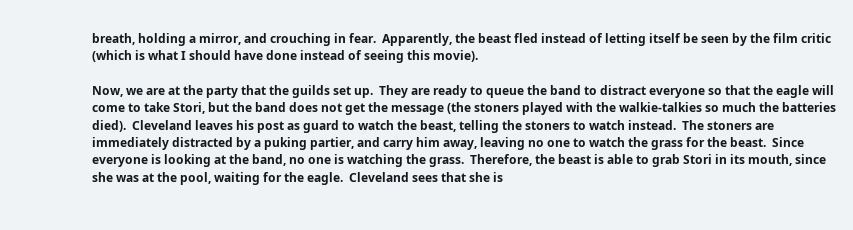breath, holding a mirror, and crouching in fear.  Apparently, the beast fled instead of letting itself be seen by the film critic (which is what I should have done instead of seeing this movie).

Now, we are at the party that the guilds set up.  They are ready to queue the band to distract everyone so that the eagle will come to take Stori, but the band does not get the message (the stoners played with the walkie-talkies so much the batteries died).  Cleveland leaves his post as guard to watch the beast, telling the stoners to watch instead.  The stoners are immediately distracted by a puking partier, and carry him away, leaving no one to watch the grass for the beast.  Since everyone is looking at the band, no one is watching the grass.  Therefore, the beast is able to grab Stori in its mouth, since she was at the pool, waiting for the eagle.  Cleveland sees that she is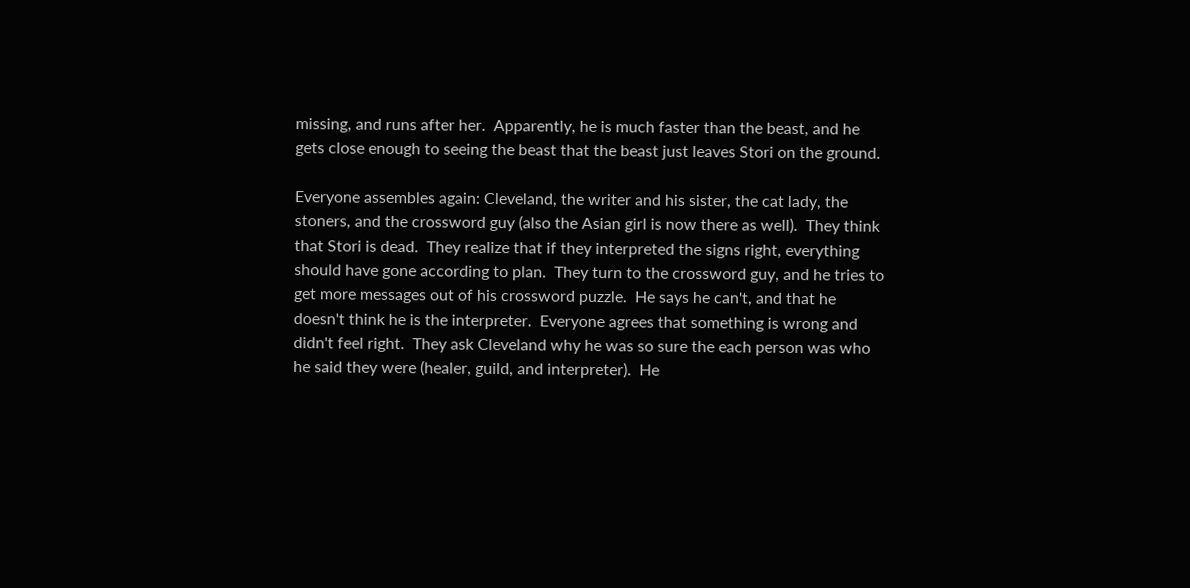missing, and runs after her.  Apparently, he is much faster than the beast, and he gets close enough to seeing the beast that the beast just leaves Stori on the ground.

Everyone assembles again: Cleveland, the writer and his sister, the cat lady, the stoners, and the crossword guy (also the Asian girl is now there as well).  They think that Stori is dead.  They realize that if they interpreted the signs right, everything should have gone according to plan.  They turn to the crossword guy, and he tries to get more messages out of his crossword puzzle.  He says he can't, and that he doesn't think he is the interpreter.  Everyone agrees that something is wrong and didn't feel right.  They ask Cleveland why he was so sure the each person was who he said they were (healer, guild, and interpreter).  He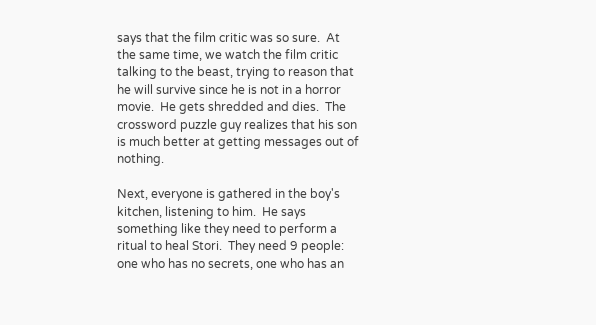says that the film critic was so sure.  At the same time, we watch the film critic talking to the beast, trying to reason that he will survive since he is not in a horror movie.  He gets shredded and dies.  The crossword puzzle guy realizes that his son is much better at getting messages out of nothing.

Next, everyone is gathered in the boy's kitchen, listening to him.  He says something like they need to perform a ritual to heal Stori.  They need 9 people: one who has no secrets, one who has an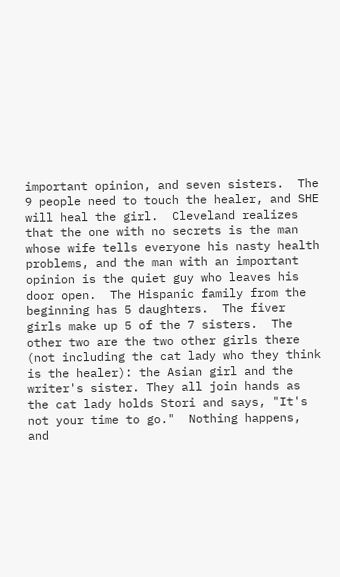important opinion, and seven sisters.  The 9 people need to touch the healer, and SHE will heal the girl.  Cleveland realizes that the one with no secrets is the man whose wife tells everyone his nasty health problems, and the man with an important opinion is the quiet guy who leaves his door open.  The Hispanic family from the beginning has 5 daughters.  The fiver girls make up 5 of the 7 sisters.  The other two are the two other girls there (not including the cat lady who they think is the healer): the Asian girl and the writer's sister. They all join hands as the cat lady holds Stori and says, "It's not your time to go."  Nothing happens, and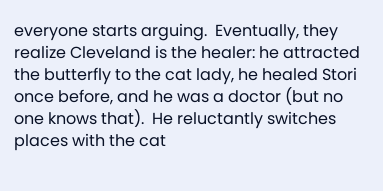everyone starts arguing.  Eventually, they realize Cleveland is the healer: he attracted the butterfly to the cat lady, he healed Stori once before, and he was a doctor (but no one knows that).  He reluctantly switches places with the cat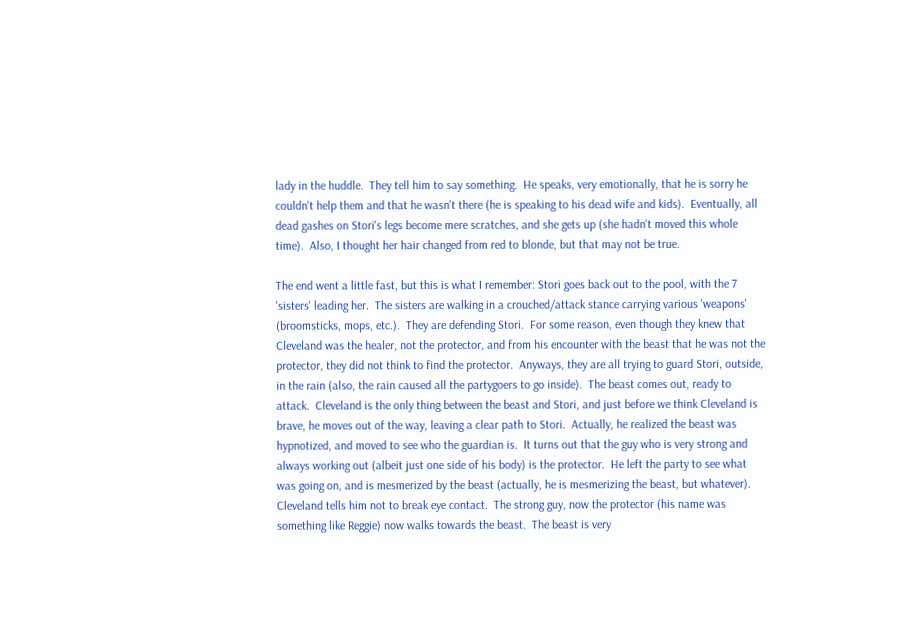lady in the huddle.  They tell him to say something.  He speaks, very emotionally, that he is sorry he couldn't help them and that he wasn't there (he is speaking to his dead wife and kids).  Eventually, all dead gashes on Stori's legs become mere scratches, and she gets up (she hadn't moved this whole time).  Also, I thought her hair changed from red to blonde, but that may not be true.

The end went a little fast, but this is what I remember: Stori goes back out to the pool, with the 7 'sisters' leading her.  The sisters are walking in a crouched/attack stance carrying various 'weapons' (broomsticks, mops, etc.).  They are defending Stori.  For some reason, even though they knew that Cleveland was the healer, not the protector, and from his encounter with the beast that he was not the protector, they did not think to find the protector.  Anyways, they are all trying to guard Stori, outside, in the rain (also, the rain caused all the partygoers to go inside).  The beast comes out, ready to attack.  Cleveland is the only thing between the beast and Stori, and just before we think Cleveland is brave, he moves out of the way, leaving a clear path to Stori.  Actually, he realized the beast was hypnotized, and moved to see who the guardian is.  It turns out that the guy who is very strong and always working out (albeit just one side of his body) is the protector.  He left the party to see what was going on, and is mesmerized by the beast (actually, he is mesmerizing the beast, but whatever).  Cleveland tells him not to break eye contact.  The strong guy, now the protector (his name was something like Reggie) now walks towards the beast.  The beast is very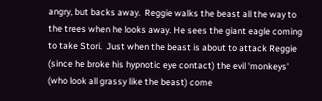angry, but backs away.  Reggie walks the beast all the way to the trees when he looks away. He sees the giant eagle coming to take Stori.  Just when the beast is about to attack Reggie (since he broke his hypnotic eye contact) the evil 'monkeys' (who look all grassy like the beast) come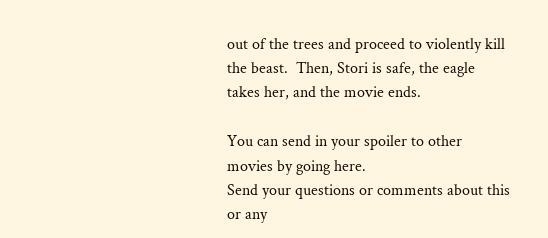out of the trees and proceed to violently kill the beast.  Then, Stori is safe, the eagle takes her, and the movie ends.

You can send in your spoiler to other movies by going here.
Send your questions or comments about this or any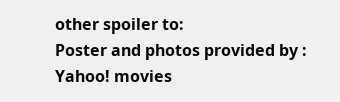other spoiler to:
Poster and photos provided by : Yahoo! movies